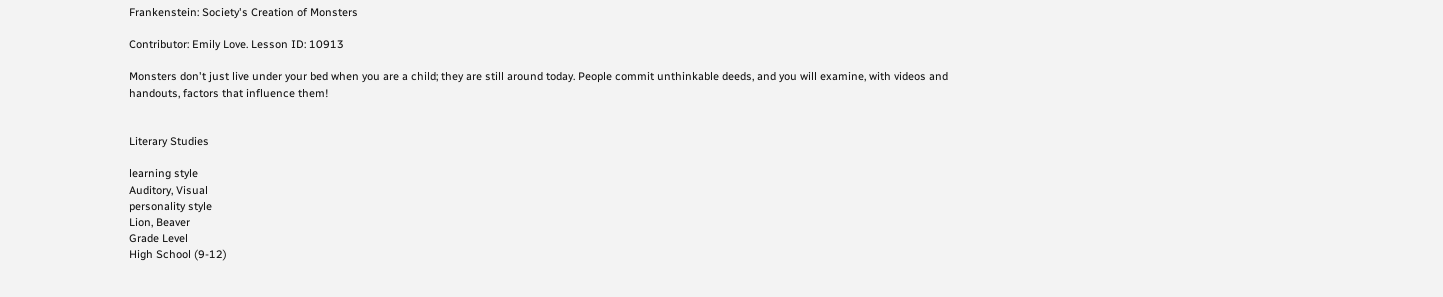Frankenstein: Society's Creation of Monsters

Contributor: Emily Love. Lesson ID: 10913

Monsters don't just live under your bed when you are a child; they are still around today. People commit unthinkable deeds, and you will examine, with videos and handouts, factors that influence them!


Literary Studies

learning style
Auditory, Visual
personality style
Lion, Beaver
Grade Level
High School (9-12)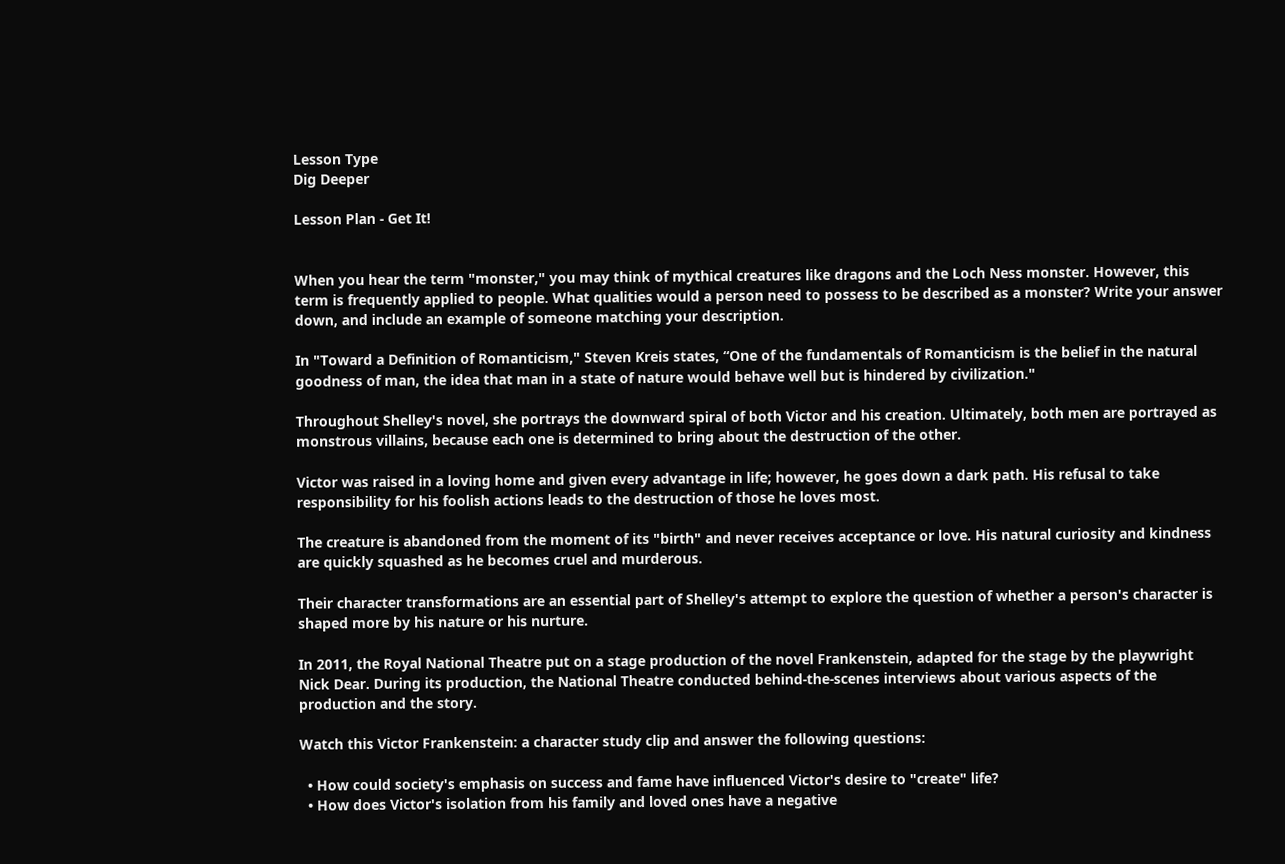Lesson Type
Dig Deeper

Lesson Plan - Get It!


When you hear the term "monster," you may think of mythical creatures like dragons and the Loch Ness monster. However, this term is frequently applied to people. What qualities would a person need to possess to be described as a monster? Write your answer down, and include an example of someone matching your description.

In "Toward a Definition of Romanticism," Steven Kreis states, “One of the fundamentals of Romanticism is the belief in the natural goodness of man, the idea that man in a state of nature would behave well but is hindered by civilization."

Throughout Shelley's novel, she portrays the downward spiral of both Victor and his creation. Ultimately, both men are portrayed as monstrous villains, because each one is determined to bring about the destruction of the other.

Victor was raised in a loving home and given every advantage in life; however, he goes down a dark path. His refusal to take responsibility for his foolish actions leads to the destruction of those he loves most.

The creature is abandoned from the moment of its "birth" and never receives acceptance or love. His natural curiosity and kindness are quickly squashed as he becomes cruel and murderous.

Their character transformations are an essential part of Shelley's attempt to explore the question of whether a person's character is shaped more by his nature or his nurture.

In 2011, the Royal National Theatre put on a stage production of the novel Frankenstein, adapted for the stage by the playwright Nick Dear. During its production, the National Theatre conducted behind-the-scenes interviews about various aspects of the production and the story.

Watch this Victor Frankenstein: a character study clip and answer the following questions:

  • How could society's emphasis on success and fame have influenced Victor's desire to "create" life?
  • How does Victor's isolation from his family and loved ones have a negative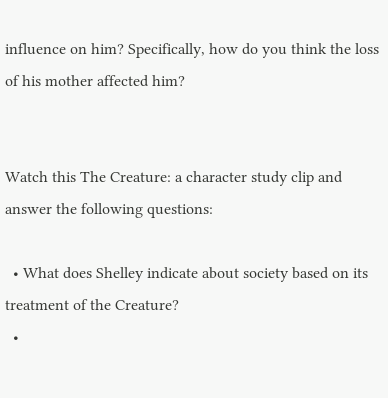influence on him? Specifically, how do you think the loss of his mother affected him?


Watch this The Creature: a character study clip and answer the following questions:

  • What does Shelley indicate about society based on its treatment of the Creature?
  •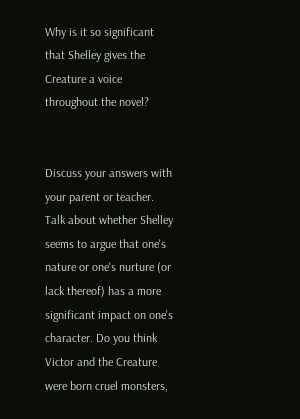Why is it so significant that Shelley gives the Creature a voice throughout the novel?


Discuss your answers with your parent or teacher. Talk about whether Shelley seems to argue that one's nature or one's nurture (or lack thereof) has a more significant impact on one's character. Do you think Victor and the Creature were born cruel monsters,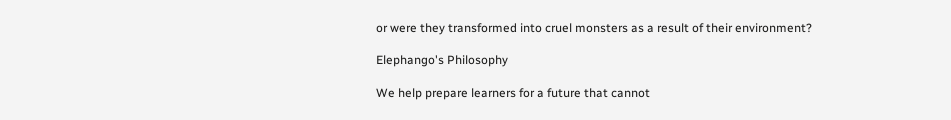or were they transformed into cruel monsters as a result of their environment?

Elephango's Philosophy

We help prepare learners for a future that cannot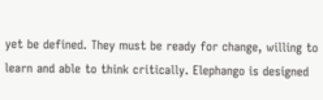yet be defined. They must be ready for change, willing to learn and able to think critically. Elephango is designed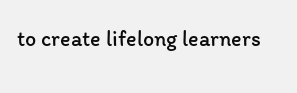to create lifelong learners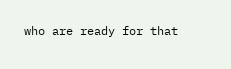who are ready for that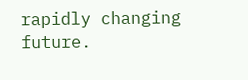rapidly changing future.